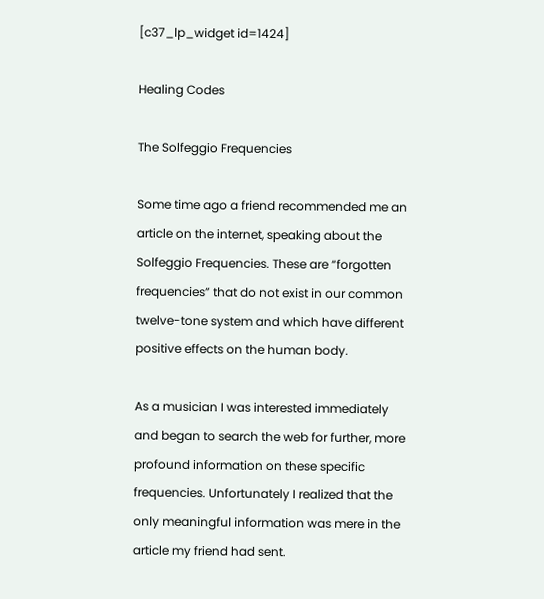[c37_lp_widget id=1424]

Healing Codes

The Solfeggio Frequencies

Some time ago a friend recommended me an article on the internet, speaking about the Solfeggio Frequencies. These are “forgotten frequencies” that do not exist in our common twelve-tone system and which have different positive effects on the human body.

As a musician I was interested immediately and began to search the web for further, more profound information on these specific frequencies. Unfortunately I realized that the only meaningful information was mere in the article my friend had sent.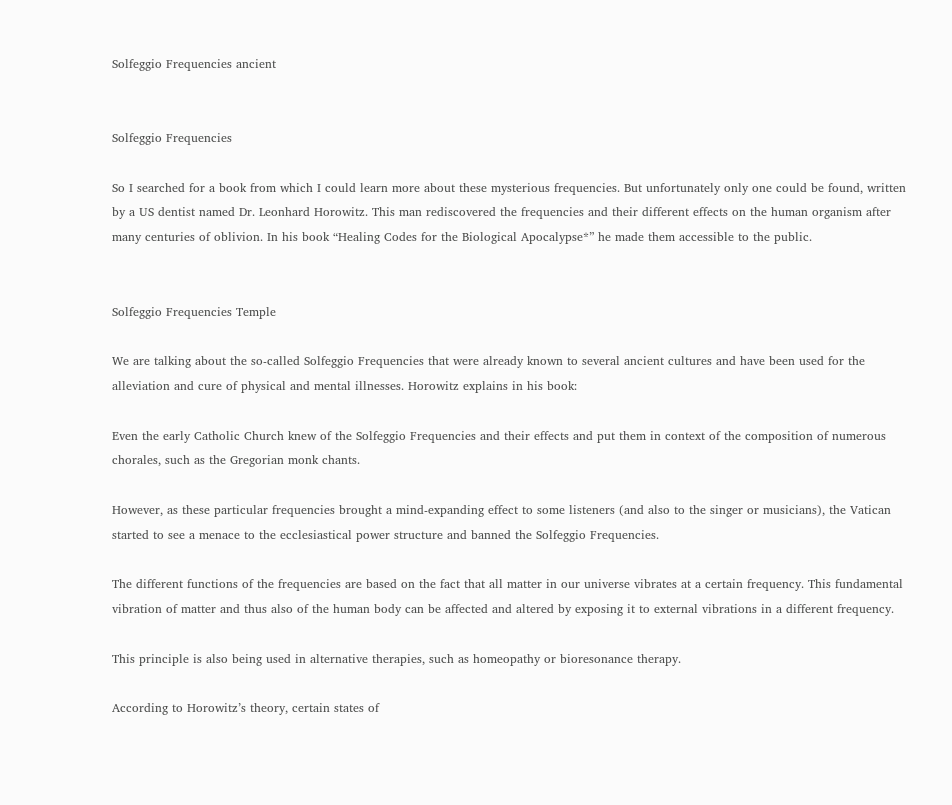Solfeggio Frequencies ancient


Solfeggio Frequencies

So I searched for a book from which I could learn more about these mysterious frequencies. But unfortunately only one could be found, written by a US dentist named Dr. Leonhard Horowitz. This man rediscovered the frequencies and their different effects on the human organism after many centuries of oblivion. In his book “Healing Codes for the Biological Apocalypse*” he made them accessible to the public.


Solfeggio Frequencies Temple

We are talking about the so-called Solfeggio Frequencies that were already known to several ancient cultures and have been used for the alleviation and cure of physical and mental illnesses. Horowitz explains in his book:

Even the early Catholic Church knew of the Solfeggio Frequencies and their effects and put them in context of the composition of numerous chorales, such as the Gregorian monk chants.

However, as these particular frequencies brought a mind-expanding effect to some listeners (and also to the singer or musicians), the Vatican started to see a menace to the ecclesiastical power structure and banned the Solfeggio Frequencies.

The different functions of the frequencies are based on the fact that all matter in our universe vibrates at a certain frequency. This fundamental vibration of matter and thus also of the human body can be affected and altered by exposing it to external vibrations in a different frequency.

This principle is also being used in alternative therapies, such as homeopathy or bioresonance therapy.

According to Horowitz’s theory, certain states of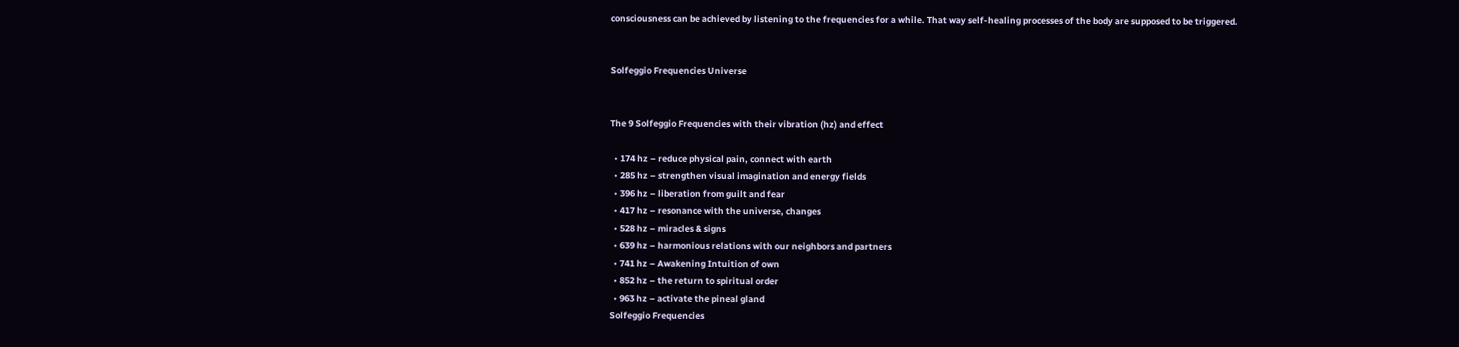consciousness can be achieved by listening to the frequencies for a while. That way self-healing processes of the body are supposed to be triggered.


Solfeggio Frequencies Universe


The 9 Solfeggio Frequencies with their vibration (hz) and effect

  • 174 hz – reduce physical pain, connect with earth
  • 285 hz – strengthen visual imagination and energy fields
  • 396 hz – liberation from guilt and fear
  • 417 hz – resonance with the universe, changes
  • 528 hz – miracles & signs
  • 639 hz – harmonious relations with our neighbors and partners
  • 741 hz – Awakening Intuition of own
  • 852 hz – the return to spiritual order
  • 963 hz – activate the pineal gland
Solfeggio Frequencies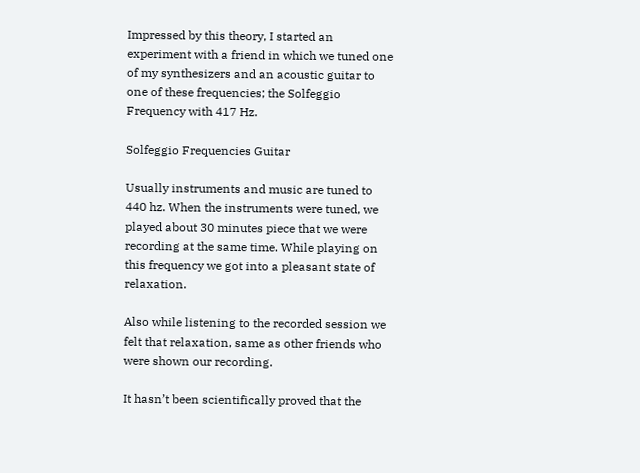Impressed by this theory, I started an experiment with a friend in which we tuned one of my synthesizers and an acoustic guitar to one of these frequencies; the Solfeggio Frequency with 417 Hz.

Solfeggio Frequencies Guitar

Usually instruments and music are tuned to 440 hz. When the instruments were tuned, we played about 30 minutes piece that we were recording at the same time. While playing on this frequency we got into a pleasant state of relaxation.

Also while listening to the recorded session we felt that relaxation, same as other friends who were shown our recording.

It hasn’t been scientifically proved that the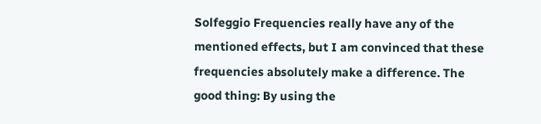Solfeggio Frequencies really have any of the mentioned effects, but I am convinced that these frequencies absolutely make a difference. The good thing: By using the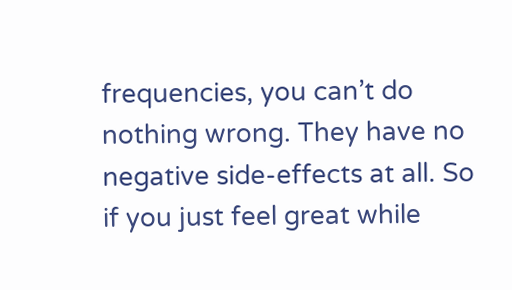frequencies, you can’t do nothing wrong. They have no negative side-effects at all. So if you just feel great while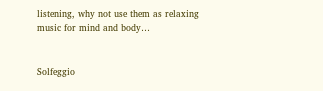listening, why not use them as relaxing music for mind and body…


Solfeggio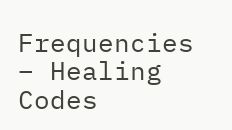Frequencies – Healing Codes